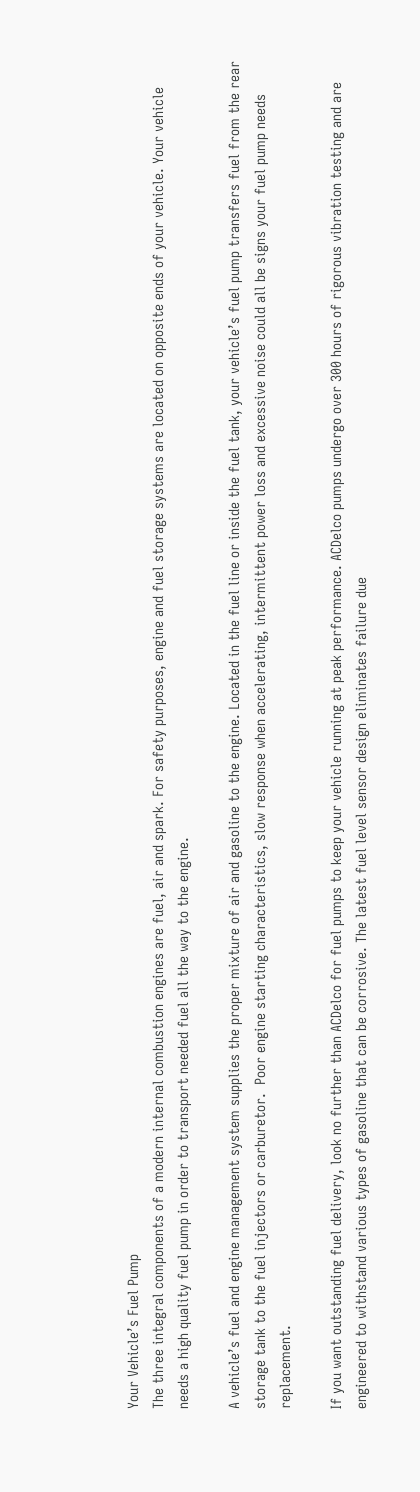Your Vehicle’s Fuel Pump
The three integral components of a modern internal combustion engines are fuel, air and spark. For safety purposes, engine and fuel storage systems are located on opposite ends of your vehicle. Your vehicle needs a high quality fuel pump in order to transport needed fuel all the way to the engine.

A vehicle’s fuel and engine management system supplies the proper mixture of air and gasoline to the engine. Located in the fuel line or inside the fuel tank, your vehicle’s fuel pump transfers fuel from the rear storage tank to the fuel injectors or carburetor.  Poor engine starting characteristics, slow response when accelerating, intermittent power loss and excessive noise could all be signs your fuel pump needs replacement.

If you want outstanding fuel delivery, look no further than ACDelco for fuel pumps to keep your vehicle running at peak performance. ACDelco pumps undergo over 300 hours of rigorous vibration testing and are engineered to withstand various types of gasoline that can be corrosive. The latest fuel level sensor design eliminates failure due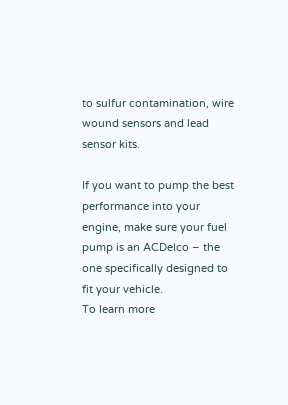to sulfur contamination, wire wound sensors and lead sensor kits.

If you want to pump the best performance into your engine, make sure your fuel pump is an ACDelco – the one specifically designed to fit your vehicle.
To learn more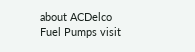about ACDelco Fuel Pumps visit